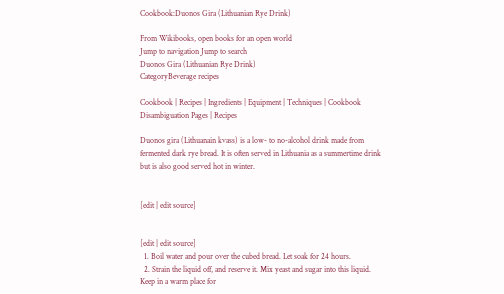Cookbook:Duonos Gira (Lithuanian Rye Drink)

From Wikibooks, open books for an open world
Jump to navigation Jump to search
Duonos Gira (Lithuanian Rye Drink)
CategoryBeverage recipes

Cookbook | Recipes | Ingredients | Equipment | Techniques | Cookbook Disambiguation Pages | Recipes

Duonos gira (Lithuanain kvass) is a low- to no-alcohol drink made from fermented dark rye bread. It is often served in Lithuania as a summertime drink but is also good served hot in winter.


[edit | edit source]


[edit | edit source]
  1. Boil water and pour over the cubed bread. Let soak for 24 hours.
  2. Strain the liquid off, and reserve it. Mix yeast and sugar into this liquid. Keep in a warm place for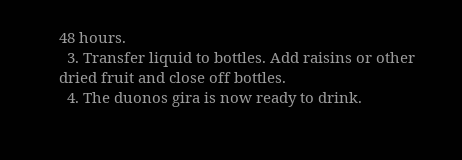48 hours.
  3. Transfer liquid to bottles. Add raisins or other dried fruit and close off bottles.
  4. The duonos gira is now ready to drink.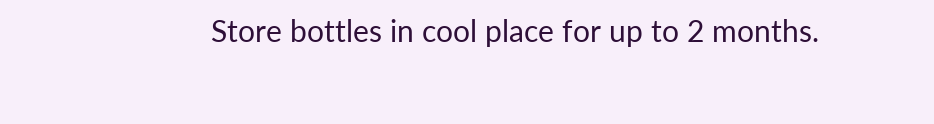Store bottles in cool place for up to 2 months.